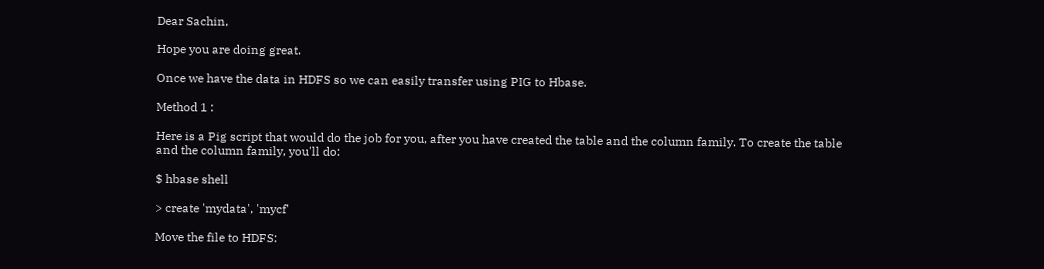Dear Sachin,

Hope you are doing great.

Once we have the data in HDFS so we can easily transfer using PIG to Hbase.

Method 1 :

Here is a Pig script that would do the job for you, after you have created the table and the column family. To create the table and the column family, you'll do:

$ hbase shell

> create 'mydata', 'mycf'

Move the file to HDFS: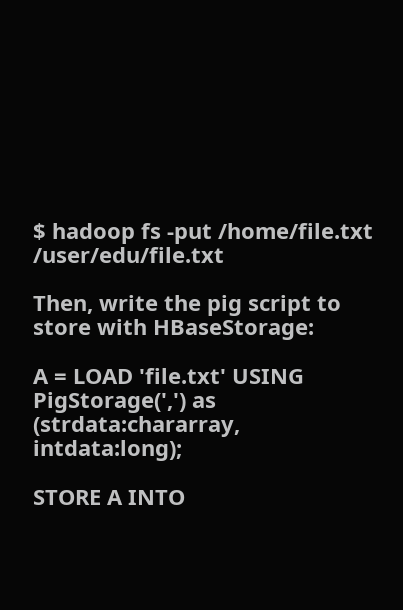$ hadoop fs -put /home/file.txt /user/edu/file.txt

Then, write the pig script to store with HBaseStorage:

A = LOAD 'file.txt' USING PigStorage(',') as (strdata:chararray, intdata:long);

STORE A INTO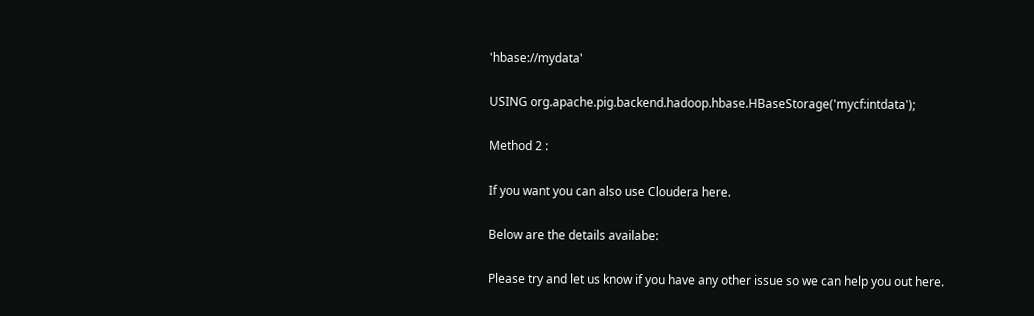'hbase://mydata'

USING org.apache.pig.backend.hadoop.hbase.HBaseStorage('mycf:intdata');

Method 2 :

If you want you can also use Cloudera here.

Below are the details availabe:

Please try and let us know if you have any other issue so we can help you out here.